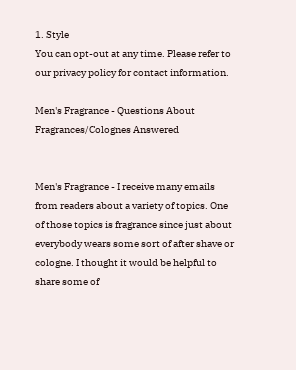1. Style
You can opt-out at any time. Please refer to our privacy policy for contact information.

Men's Fragrance - Questions About Fragrances/Colognes Answered


Men's Fragrance - I receive many emails from readers about a variety of topics. One of those topics is fragrance since just about everybody wears some sort of after shave or cologne. I thought it would be helpful to share some of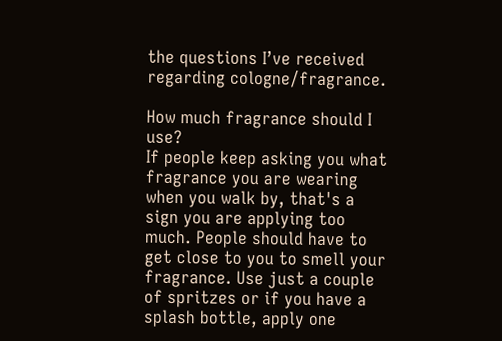the questions I’ve received regarding cologne/fragrance.

How much fragrance should I use?
If people keep asking you what fragrance you are wearing when you walk by, that's a sign you are applying too much. People should have to get close to you to smell your fragrance. Use just a couple of spritzes or if you have a splash bottle, apply one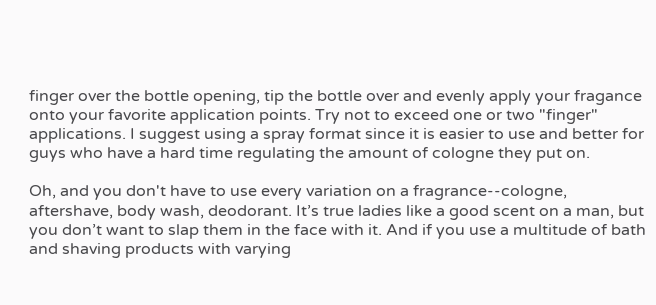finger over the bottle opening, tip the bottle over and evenly apply your fragance onto your favorite application points. Try not to exceed one or two "finger" applications. I suggest using a spray format since it is easier to use and better for guys who have a hard time regulating the amount of cologne they put on.

Oh, and you don't have to use every variation on a fragrance--cologne, aftershave, body wash, deodorant. It’s true ladies like a good scent on a man, but you don’t want to slap them in the face with it. And if you use a multitude of bath and shaving products with varying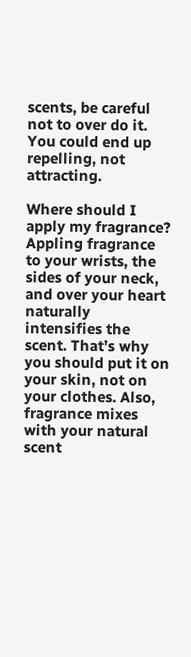scents, be careful not to over do it. You could end up repelling, not attracting.

Where should I apply my fragrance?
Appling fragrance to your wrists, the sides of your neck, and over your heart naturally intensifies the scent. That’s why you should put it on your skin, not on your clothes. Also, fragrance mixes with your natural scent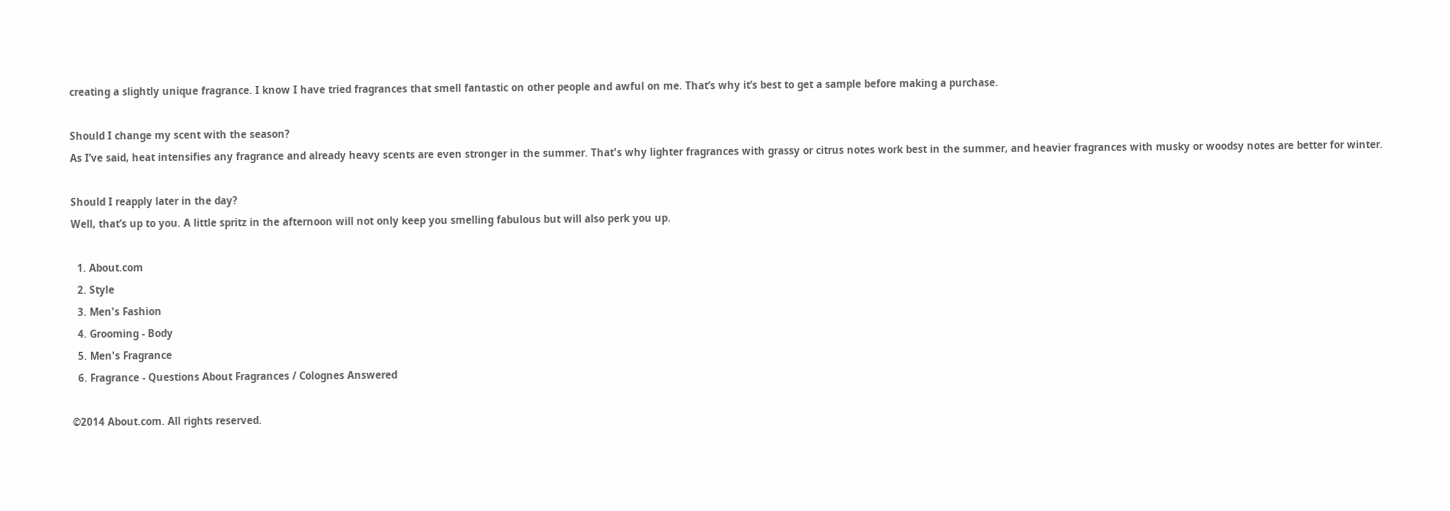creating a slightly unique fragrance. I know I have tried fragrances that smell fantastic on other people and awful on me. That’s why it’s best to get a sample before making a purchase.

Should I change my scent with the season?
As I’ve said, heat intensifies any fragrance and already heavy scents are even stronger in the summer. That's why lighter fragrances with grassy or citrus notes work best in the summer, and heavier fragrances with musky or woodsy notes are better for winter.

Should I reapply later in the day?
Well, that’s up to you. A little spritz in the afternoon will not only keep you smelling fabulous but will also perk you up.

  1. About.com
  2. Style
  3. Men's Fashion
  4. Grooming - Body
  5. Men's Fragrance
  6. Fragrance - Questions About Fragrances / Colognes Answered

©2014 About.com. All rights reserved.